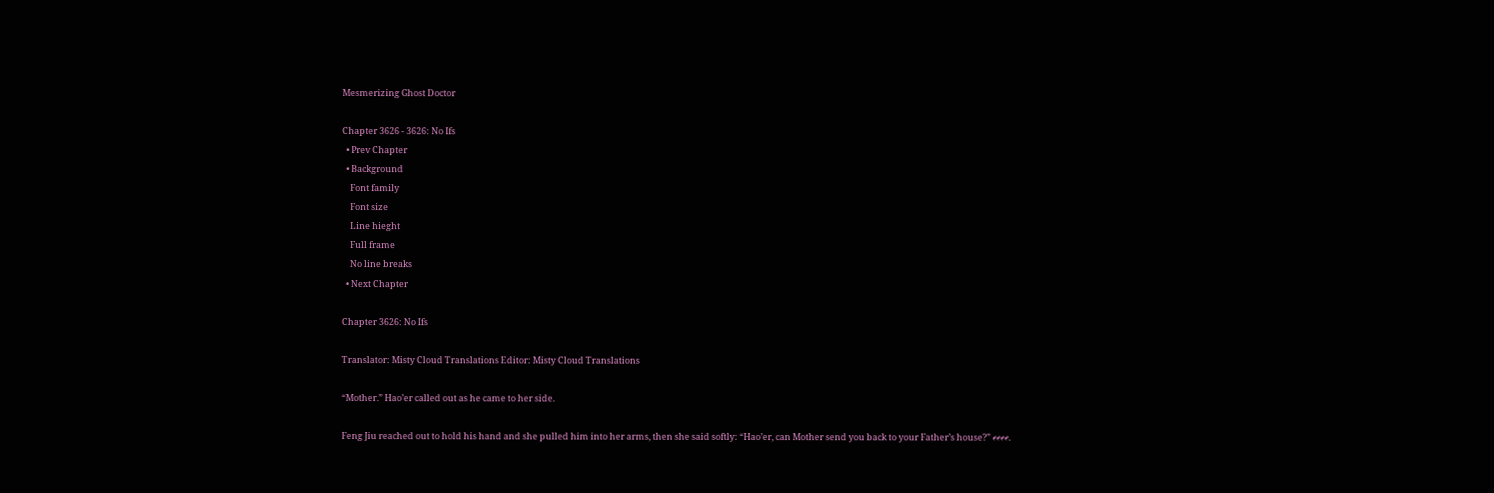Mesmerizing Ghost Doctor

Chapter 3626 - 3626: No Ifs
  • Prev Chapter
  • Background
    Font family
    Font size
    Line hieght
    Full frame
    No line breaks
  • Next Chapter

Chapter 3626: No Ifs

Translator: Misty Cloud Translations Editor: Misty Cloud Translations

“Mother.” Hao’er called out as he came to her side.

Feng Jiu reached out to hold his hand and she pulled him into her arms, then she said softly: “Hao’er, can Mother send you back to your Father’s house?” ℯℯℯℯ.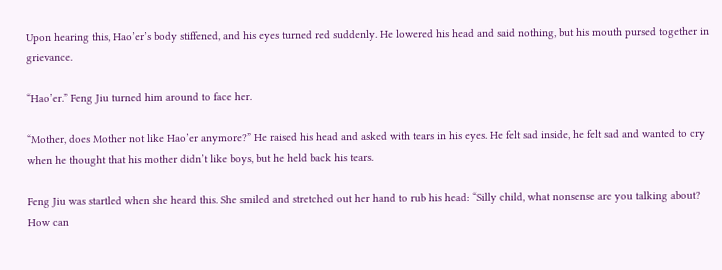Upon hearing this, Hao’er’s body stiffened, and his eyes turned red suddenly. He lowered his head and said nothing, but his mouth pursed together in grievance.

“Hao’er.” Feng Jiu turned him around to face her.

“Mother, does Mother not like Hao’er anymore?” He raised his head and asked with tears in his eyes. He felt sad inside, he felt sad and wanted to cry when he thought that his mother didn’t like boys, but he held back his tears.

Feng Jiu was startled when she heard this. She smiled and stretched out her hand to rub his head: “Silly child, what nonsense are you talking about? How can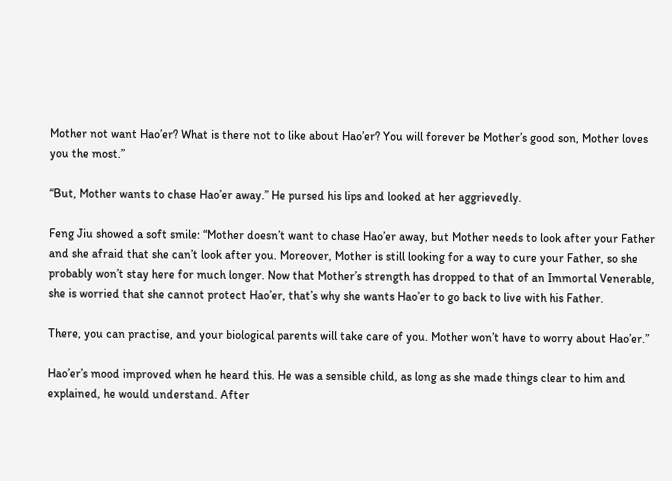Mother not want Hao’er? What is there not to like about Hao’er? You will forever be Mother’s good son, Mother loves you the most.”

“But, Mother wants to chase Hao’er away.” He pursed his lips and looked at her aggrievedly.

Feng Jiu showed a soft smile: “Mother doesn’t want to chase Hao’er away, but Mother needs to look after your Father and she afraid that she can’t look after you. Moreover, Mother is still looking for a way to cure your Father, so she probably won’t stay here for much longer. Now that Mother’s strength has dropped to that of an Immortal Venerable, she is worried that she cannot protect Hao’er, that’s why she wants Hao’er to go back to live with his Father.

There, you can practise, and your biological parents will take care of you. Mother won’t have to worry about Hao’er.”

Hao’er’s mood improved when he heard this. He was a sensible child, as long as she made things clear to him and explained, he would understand. After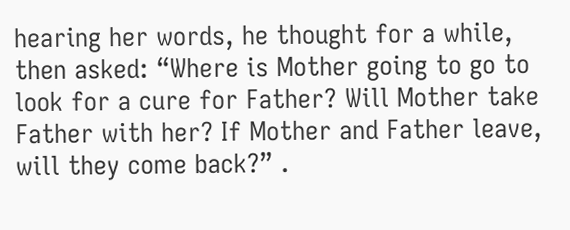hearing her words, he thought for a while, then asked: “Where is Mother going to go to look for a cure for Father? Will Mother take Father with her? If Mother and Father leave, will they come back?” .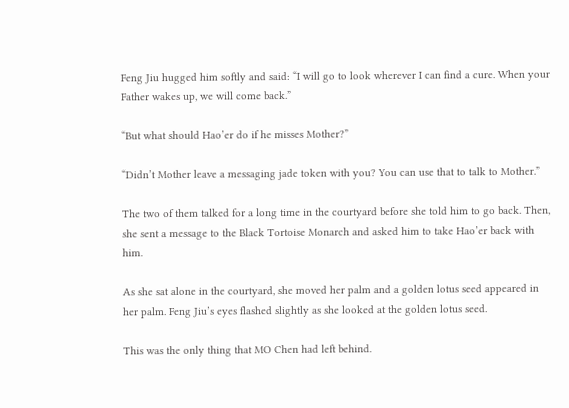Feng Jiu hugged him softly and said: “I will go to look wherever I can find a cure. When your Father wakes up, we will come back.”

“But what should Hao’er do if he misses Mother?”

“Didn’t Mother leave a messaging jade token with you? You can use that to talk to Mother.”

The two of them talked for a long time in the courtyard before she told him to go back. Then, she sent a message to the Black Tortoise Monarch and asked him to take Hao’er back with him.

As she sat alone in the courtyard, she moved her palm and a golden lotus seed appeared in her palm. Feng Jiu’s eyes flashed slightly as she looked at the golden lotus seed.

This was the only thing that MO Chen had left behind.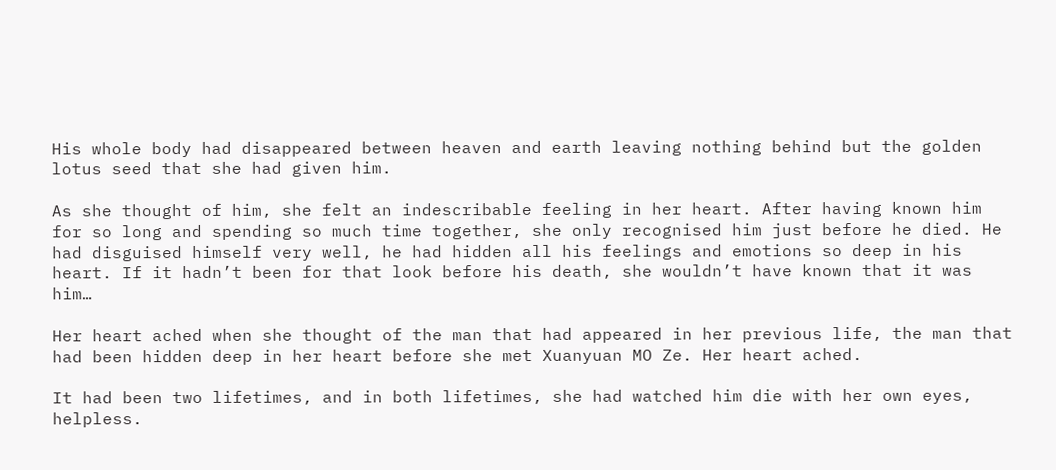His whole body had disappeared between heaven and earth leaving nothing behind but the golden lotus seed that she had given him.

As she thought of him, she felt an indescribable feeling in her heart. After having known him for so long and spending so much time together, she only recognised him just before he died. He had disguised himself very well, he had hidden all his feelings and emotions so deep in his heart. If it hadn’t been for that look before his death, she wouldn’t have known that it was him…

Her heart ached when she thought of the man that had appeared in her previous life, the man that had been hidden deep in her heart before she met Xuanyuan MO Ze. Her heart ached.

It had been two lifetimes, and in both lifetimes, she had watched him die with her own eyes, helpless.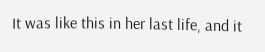It was like this in her last life, and it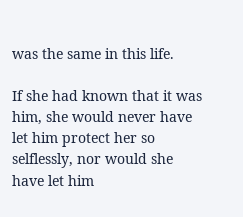was the same in this life.

If she had known that it was him, she would never have let him protect her so selflessly, nor would she have let him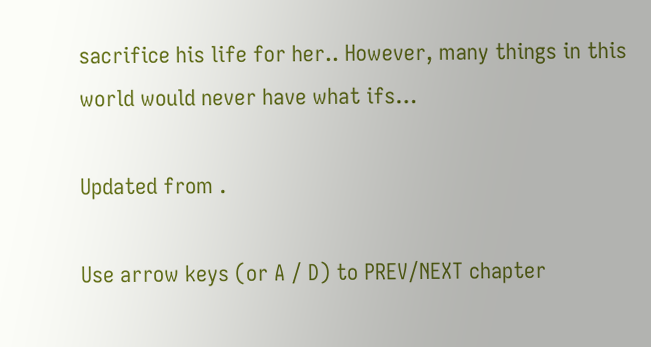sacrifice his life for her.. However, many things in this world would never have what ifs…

Updated from .

Use arrow keys (or A / D) to PREV/NEXT chapter